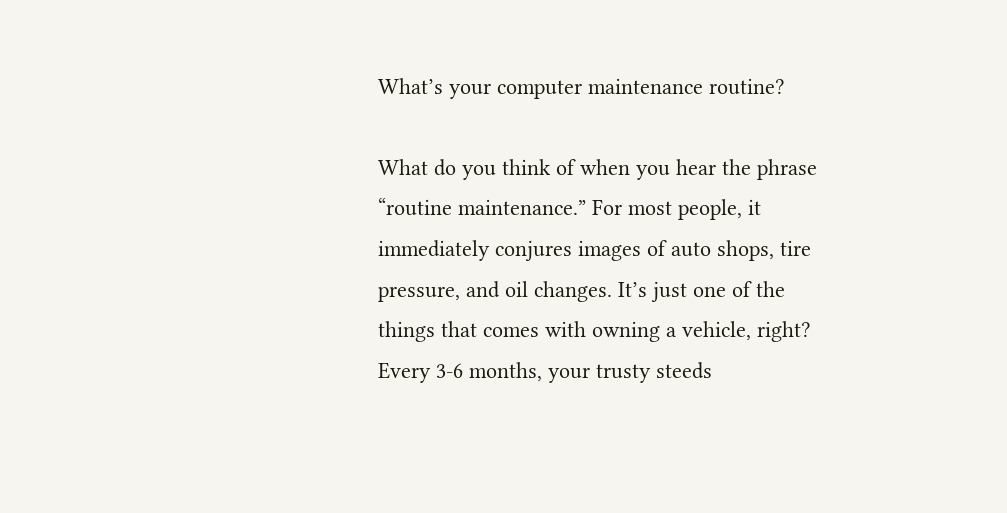What’s your computer maintenance routine?

What do you think of when you hear the phrase “routine maintenance.” For most people, it immediately conjures images of auto shops, tire pressure, and oil changes. It’s just one of the things that comes with owning a vehicle, right? Every 3-6 months, your trusty steeds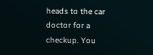heads to the car doctor for a checkup. You